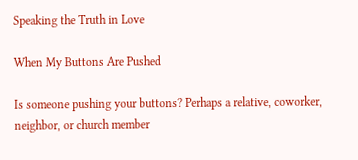Speaking the Truth in Love

When My Buttons Are Pushed

Is someone pushing your buttons? Perhaps a relative, coworker, neighbor, or church member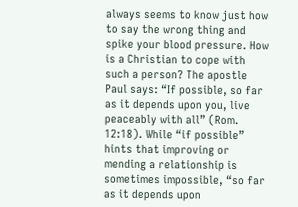always seems to know just how to say the wrong thing and spike your blood pressure. How is a Christian to cope with such a person? The apostle Paul says: “If possible, so far as it depends upon you, live peaceably with all” (Rom. 12:18). While “if possible” hints that improving or mending a relationship is sometimes impossible, “so far as it depends upon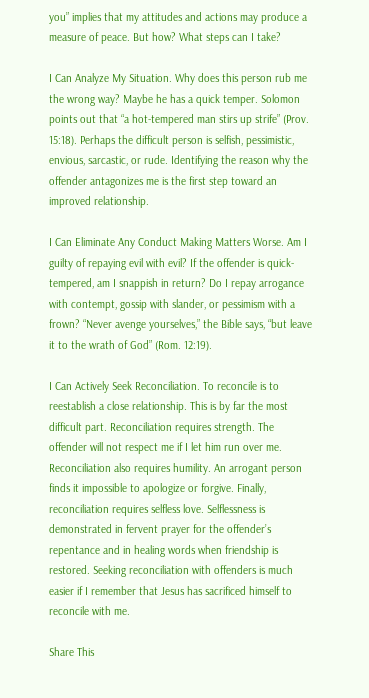you” implies that my attitudes and actions may produce a measure of peace. But how? What steps can I take?

I Can Analyze My Situation. Why does this person rub me the wrong way? Maybe he has a quick temper. Solomon points out that “a hot-tempered man stirs up strife” (Prov. 15:18). Perhaps the difficult person is selfish, pessimistic, envious, sarcastic, or rude. Identifying the reason why the offender antagonizes me is the first step toward an improved relationship.

I Can Eliminate Any Conduct Making Matters Worse. Am I guilty of repaying evil with evil? If the offender is quick-tempered, am I snappish in return? Do I repay arrogance with contempt, gossip with slander, or pessimism with a frown? “Never avenge yourselves,” the Bible says, “but leave it to the wrath of God” (Rom. 12:19).

I Can Actively Seek Reconciliation. To reconcile is to reestablish a close relationship. This is by far the most difficult part. Reconciliation requires strength. The offender will not respect me if I let him run over me. Reconciliation also requires humility. An arrogant person finds it impossible to apologize or forgive. Finally, reconciliation requires selfless love. Selflessness is demonstrated in fervent prayer for the offender’s repentance and in healing words when friendship is restored. Seeking reconciliation with offenders is much easier if I remember that Jesus has sacrificed himself to reconcile with me.

Share This